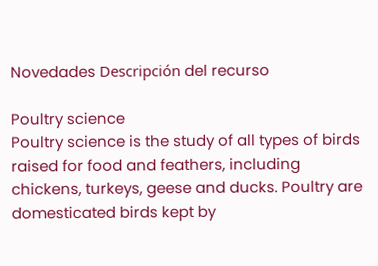Novedades Descripción del recurso

Poultry science
Poultry science is the study of all types of birds raised for food and feathers, including chickens, turkeys, geese and ducks. Poultry are domesticated birds kept by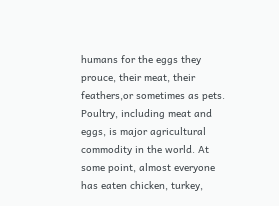humans for the eggs they prouce, their meat, their feathers,or sometimes as pets. Poultry, including meat and eggs, is major agricultural commodity in the world. At some point, almost everyone has eaten chicken, turkey,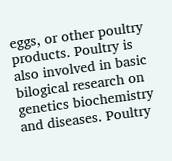eggs, or other poultry products. Poultry is also involved in basic bilogical research on genetics biochemistry and diseases. Poultry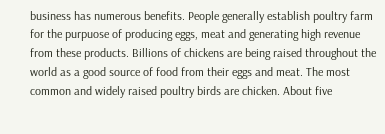business has numerous benefits. People generally establish poultry farm for the purpuose of producing eggs, meat and generating high revenue from these products. Billions of chickens are being raised throughout the world as a good source of food from their eggs and meat. The most common and widely raised poultry birds are chicken. About five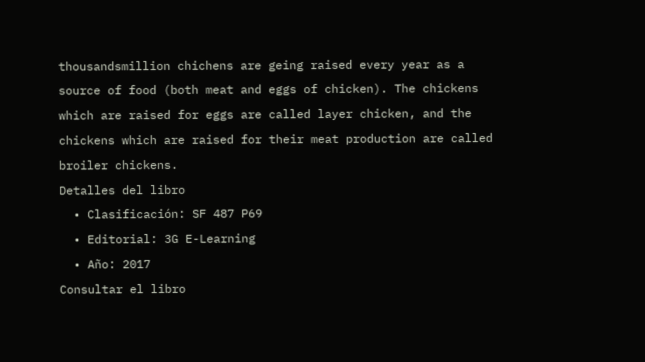thousandsmillion chichens are geing raised every year as a source of food (both meat and eggs of chicken). The chickens which are raised for eggs are called layer chicken, and the chickens which are raised for their meat production are called broiler chickens.
Detalles del libro
  • Clasificación: SF 487 P69
  • Editorial: 3G E-Learning
  • Año: 2017
Consultar el libro